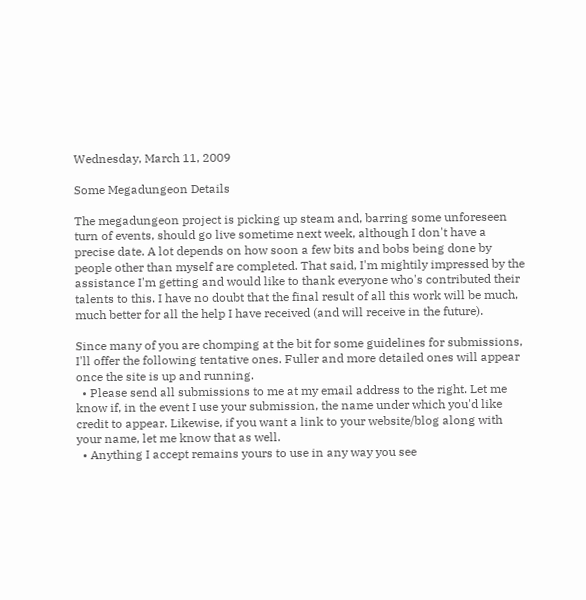Wednesday, March 11, 2009

Some Megadungeon Details

The megadungeon project is picking up steam and, barring some unforeseen turn of events, should go live sometime next week, although I don't have a precise date. A lot depends on how soon a few bits and bobs being done by people other than myself are completed. That said, I'm mightily impressed by the assistance I'm getting and would like to thank everyone who's contributed their talents to this. I have no doubt that the final result of all this work will be much, much better for all the help I have received (and will receive in the future).

Since many of you are chomping at the bit for some guidelines for submissions, I'll offer the following tentative ones. Fuller and more detailed ones will appear once the site is up and running.
  • Please send all submissions to me at my email address to the right. Let me know if, in the event I use your submission, the name under which you'd like credit to appear. Likewise, if you want a link to your website/blog along with your name, let me know that as well.
  • Anything I accept remains yours to use in any way you see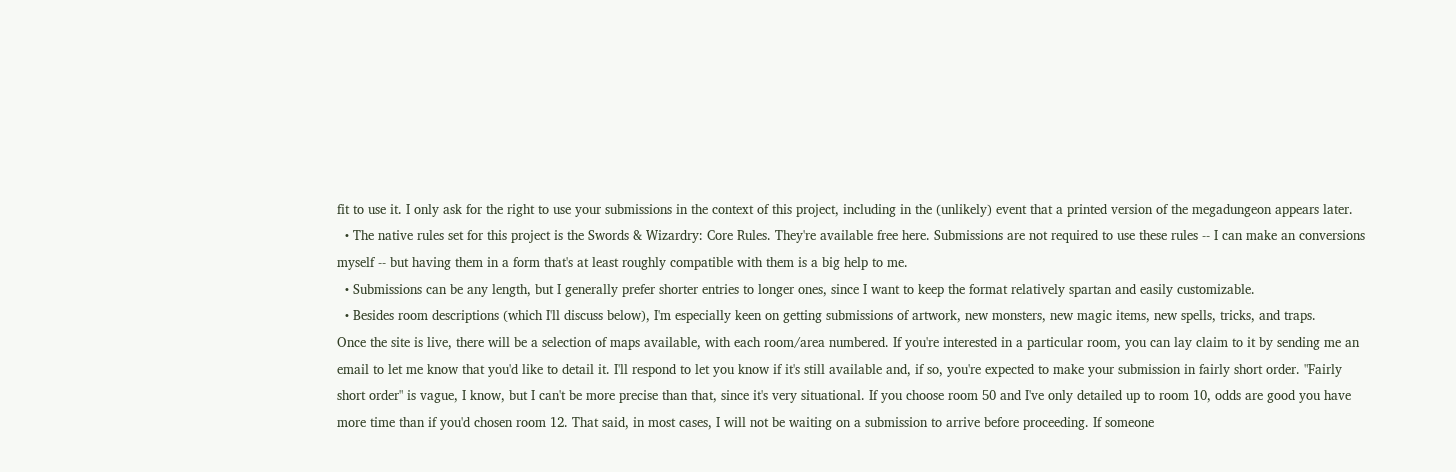fit to use it. I only ask for the right to use your submissions in the context of this project, including in the (unlikely) event that a printed version of the megadungeon appears later.
  • The native rules set for this project is the Swords & Wizardry: Core Rules. They're available free here. Submissions are not required to use these rules -- I can make an conversions myself -- but having them in a form that's at least roughly compatible with them is a big help to me.
  • Submissions can be any length, but I generally prefer shorter entries to longer ones, since I want to keep the format relatively spartan and easily customizable.
  • Besides room descriptions (which I'll discuss below), I'm especially keen on getting submissions of artwork, new monsters, new magic items, new spells, tricks, and traps.
Once the site is live, there will be a selection of maps available, with each room/area numbered. If you're interested in a particular room, you can lay claim to it by sending me an email to let me know that you'd like to detail it. I'll respond to let you know if it's still available and, if so, you're expected to make your submission in fairly short order. "Fairly short order" is vague, I know, but I can't be more precise than that, since it's very situational. If you choose room 50 and I've only detailed up to room 10, odds are good you have more time than if you'd chosen room 12. That said, in most cases, I will not be waiting on a submission to arrive before proceeding. If someone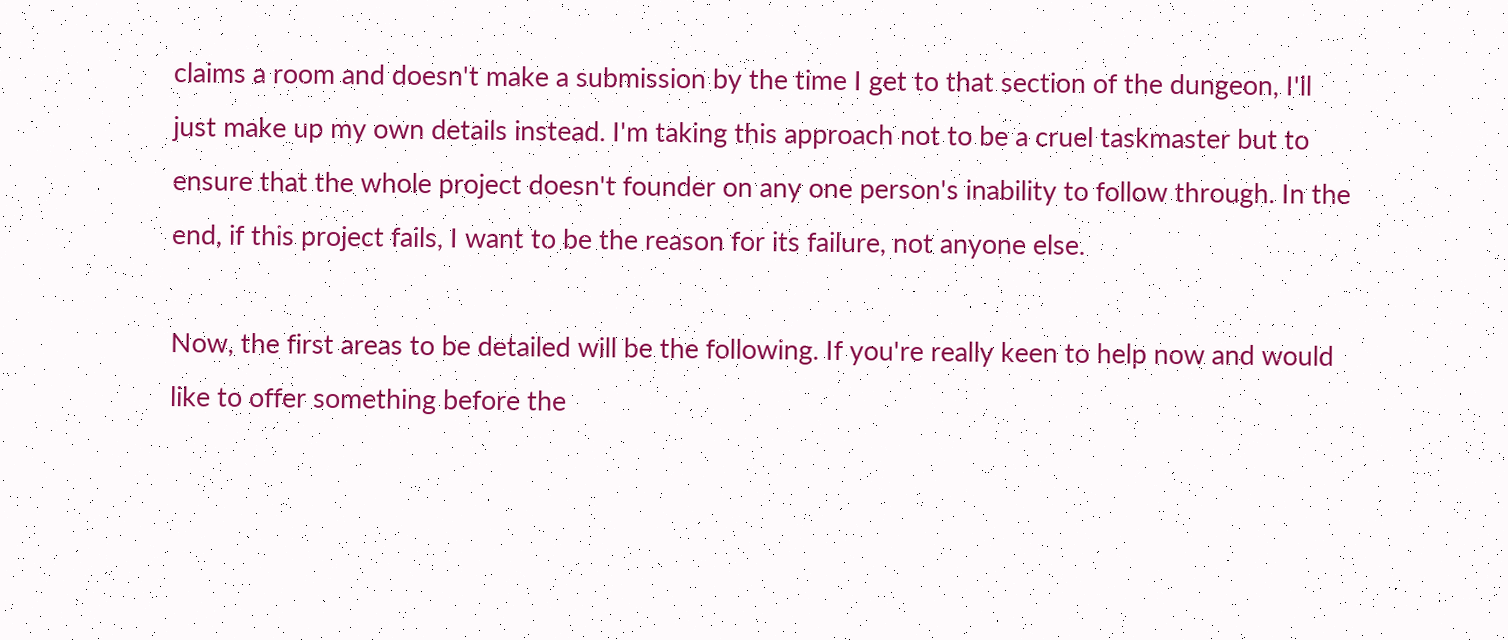claims a room and doesn't make a submission by the time I get to that section of the dungeon, I'll just make up my own details instead. I'm taking this approach not to be a cruel taskmaster but to ensure that the whole project doesn't founder on any one person's inability to follow through. In the end, if this project fails, I want to be the reason for its failure, not anyone else.

Now, the first areas to be detailed will be the following. If you're really keen to help now and would like to offer something before the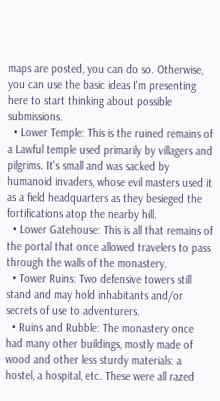maps are posted, you can do so. Otherwise, you can use the basic ideas I'm presenting here to start thinking about possible submissions.
  • Lower Temple: This is the ruined remains of a Lawful temple used primarily by villagers and pilgrims. It's small and was sacked by humanoid invaders, whose evil masters used it as a field headquarters as they besieged the fortifications atop the nearby hill.
  • Lower Gatehouse: This is all that remains of the portal that once allowed travelers to pass through the walls of the monastery.
  • Tower Ruins: Two defensive towers still stand and may hold inhabitants and/or secrets of use to adventurers.
  • Ruins and Rubble: The monastery once had many other buildings, mostly made of wood and other less sturdy materials: a hostel, a hospital, etc. These were all razed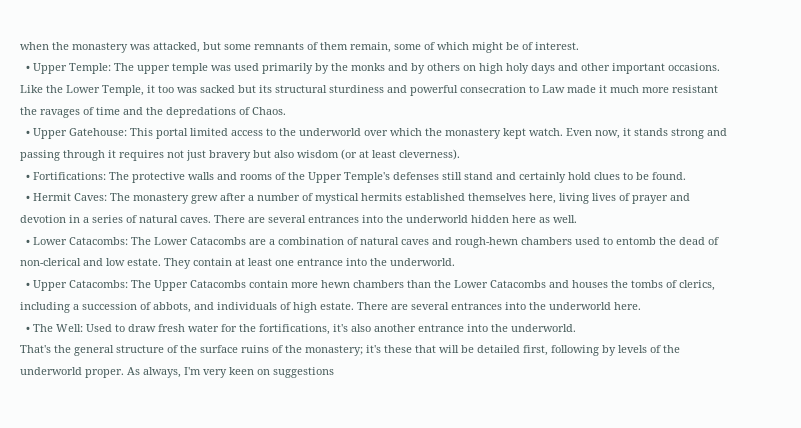when the monastery was attacked, but some remnants of them remain, some of which might be of interest.
  • Upper Temple: The upper temple was used primarily by the monks and by others on high holy days and other important occasions. Like the Lower Temple, it too was sacked but its structural sturdiness and powerful consecration to Law made it much more resistant the ravages of time and the depredations of Chaos.
  • Upper Gatehouse: This portal limited access to the underworld over which the monastery kept watch. Even now, it stands strong and passing through it requires not just bravery but also wisdom (or at least cleverness).
  • Fortifications: The protective walls and rooms of the Upper Temple's defenses still stand and certainly hold clues to be found.
  • Hermit Caves: The monastery grew after a number of mystical hermits established themselves here, living lives of prayer and devotion in a series of natural caves. There are several entrances into the underworld hidden here as well.
  • Lower Catacombs: The Lower Catacombs are a combination of natural caves and rough-hewn chambers used to entomb the dead of non-clerical and low estate. They contain at least one entrance into the underworld.
  • Upper Catacombs: The Upper Catacombs contain more hewn chambers than the Lower Catacombs and houses the tombs of clerics, including a succession of abbots, and individuals of high estate. There are several entrances into the underworld here.
  • The Well: Used to draw fresh water for the fortifications, it's also another entrance into the underworld.
That's the general structure of the surface ruins of the monastery; it's these that will be detailed first, following by levels of the underworld proper. As always, I'm very keen on suggestions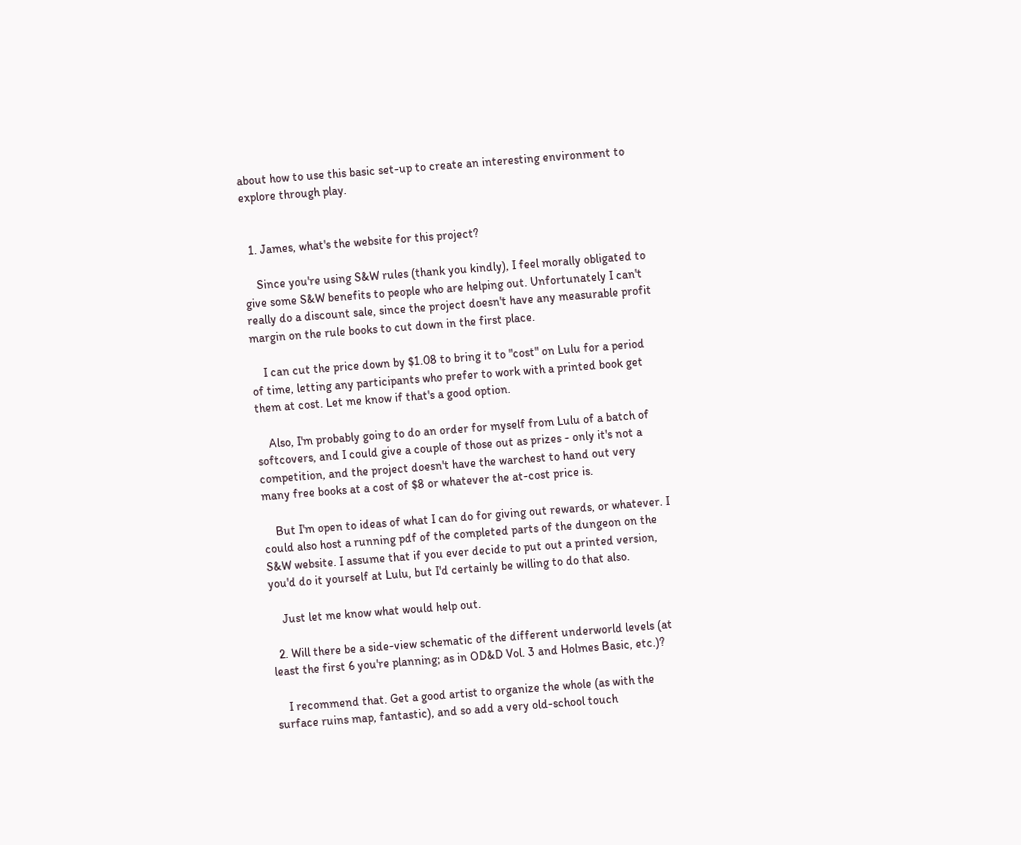about how to use this basic set-up to create an interesting environment to explore through play.


  1. James, what's the website for this project?

    Since you're using S&W rules (thank you kindly), I feel morally obligated to give some S&W benefits to people who are helping out. Unfortunately I can't really do a discount sale, since the project doesn't have any measurable profit margin on the rule books to cut down in the first place.

    I can cut the price down by $1.08 to bring it to "cost" on Lulu for a period of time, letting any participants who prefer to work with a printed book get them at cost. Let me know if that's a good option.

    Also, I'm probably going to do an order for myself from Lulu of a batch of softcovers, and I could give a couple of those out as prizes - only it's not a competition, and the project doesn't have the warchest to hand out very many free books at a cost of $8 or whatever the at-cost price is.

    But I'm open to ideas of what I can do for giving out rewards, or whatever. I could also host a running pdf of the completed parts of the dungeon on the S&W website. I assume that if you ever decide to put out a printed version, you'd do it yourself at Lulu, but I'd certainly be willing to do that also.

    Just let me know what would help out.

  2. Will there be a side-view schematic of the different underworld levels (at least the first 6 you're planning; as in OD&D Vol. 3 and Holmes Basic, etc.)?

    I recommend that. Get a good artist to organize the whole (as with the surface ruins map, fantastic), and so add a very old-school touch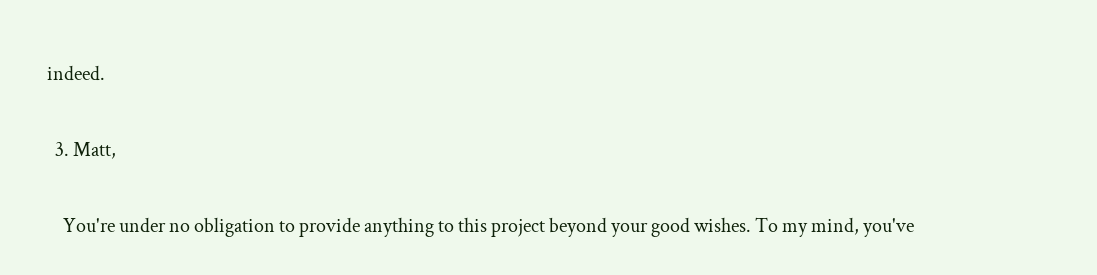indeed.

  3. Matt,

    You're under no obligation to provide anything to this project beyond your good wishes. To my mind, you've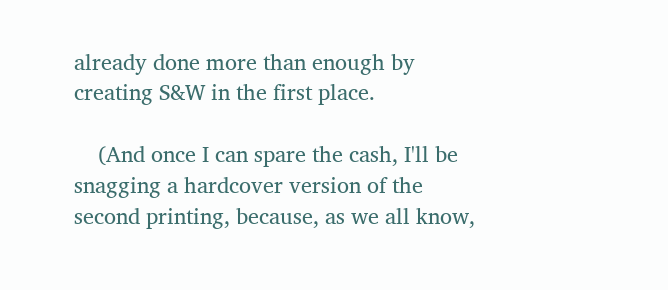already done more than enough by creating S&W in the first place.

    (And once I can spare the cash, I'll be snagging a hardcover version of the second printing, because, as we all know,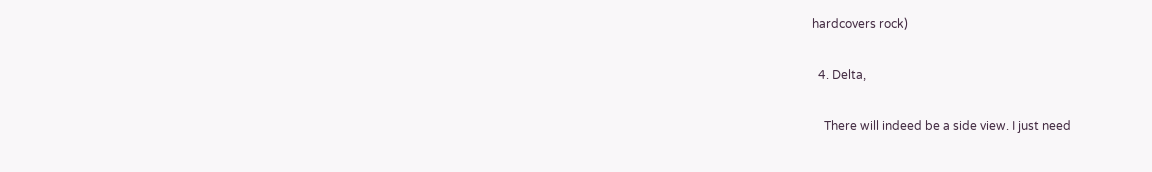hardcovers rock)

  4. Delta,

    There will indeed be a side view. I just need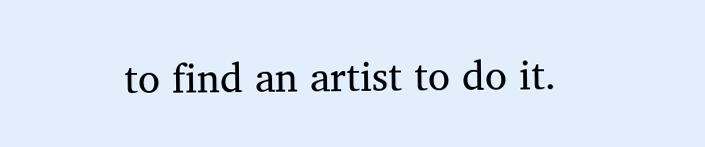to find an artist to do it.